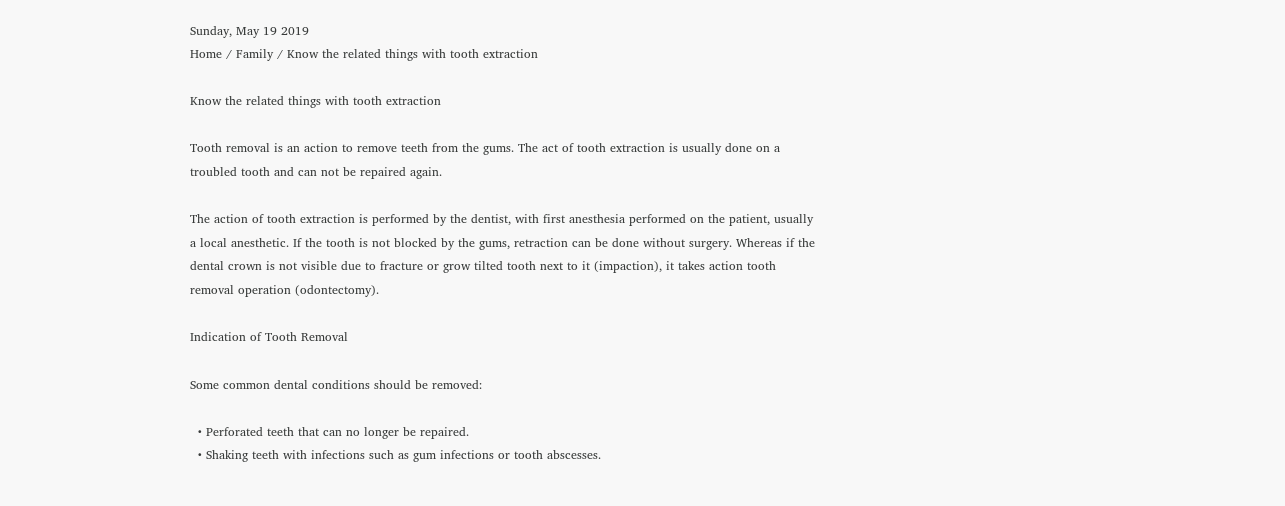Sunday, May 19 2019
Home / Family / Know the related things with tooth extraction

Know the related things with tooth extraction

Tooth removal is an action to remove teeth from the gums. The act of tooth extraction is usually done on a troubled tooth and can not be repaired again.

The action of tooth extraction is performed by the dentist, with first anesthesia performed on the patient, usually a local anesthetic. If the tooth is not blocked by the gums, retraction can be done without surgery. Whereas if the dental crown is not visible due to fracture or grow tilted tooth next to it (impaction), it takes action tooth removal operation (odontectomy).

Indication of Tooth Removal

Some common dental conditions should be removed:

  • Perforated teeth that can no longer be repaired.
  • Shaking teeth with infections such as gum infections or tooth abscesses.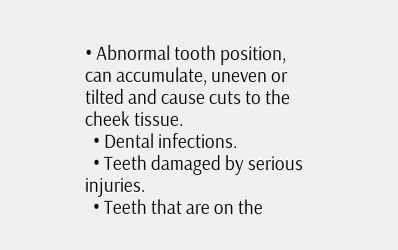• Abnormal tooth position, can accumulate, uneven or tilted and cause cuts to the cheek tissue.
  • Dental infections.
  • Teeth damaged by serious injuries.
  • Teeth that are on the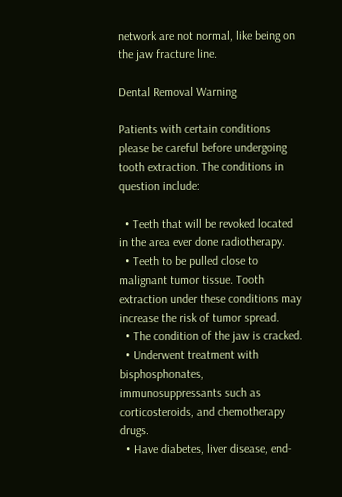network are not normal, like being on the jaw fracture line.

Dental Removal Warning

Patients with certain conditions please be careful before undergoing tooth extraction. The conditions in question include:

  • Teeth that will be revoked located in the area ever done radiotherapy.
  • Teeth to be pulled close to malignant tumor tissue. Tooth extraction under these conditions may increase the risk of tumor spread.
  • The condition of the jaw is cracked.
  • Underwent treatment with bisphosphonates, immunosuppressants such as corticosteroids, and chemotherapy drugs.
  • Have diabetes, liver disease, end-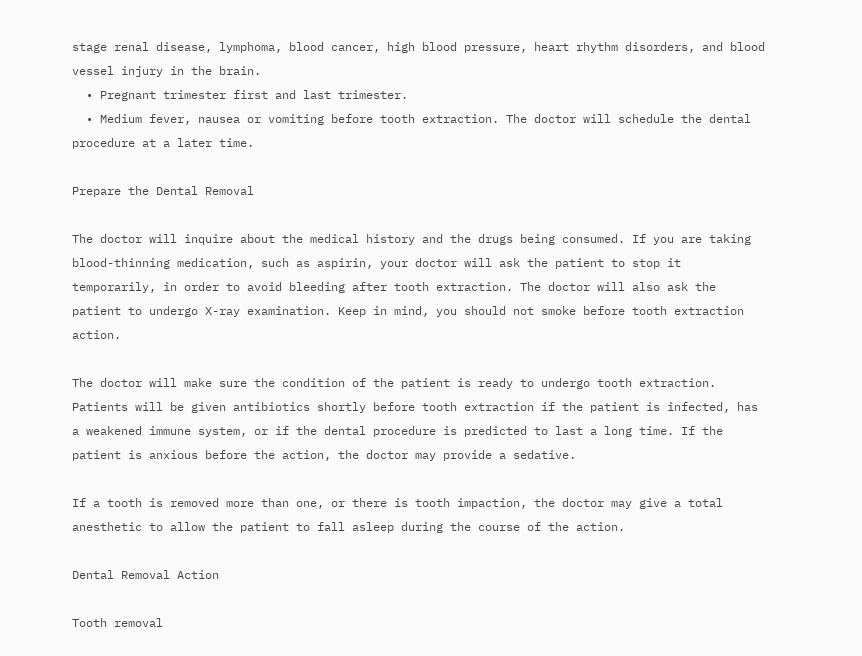stage renal disease, lymphoma, blood cancer, high blood pressure, heart rhythm disorders, and blood vessel injury in the brain.
  • Pregnant trimester first and last trimester.
  • Medium fever, nausea or vomiting before tooth extraction. The doctor will schedule the dental procedure at a later time.

Prepare the Dental Removal

The doctor will inquire about the medical history and the drugs being consumed. If you are taking blood-thinning medication, such as aspirin, your doctor will ask the patient to stop it temporarily, in order to avoid bleeding after tooth extraction. The doctor will also ask the patient to undergo X-ray examination. Keep in mind, you should not smoke before tooth extraction action.

The doctor will make sure the condition of the patient is ready to undergo tooth extraction. Patients will be given antibiotics shortly before tooth extraction if the patient is infected, has a weakened immune system, or if the dental procedure is predicted to last a long time. If the patient is anxious before the action, the doctor may provide a sedative.

If a tooth is removed more than one, or there is tooth impaction, the doctor may give a total anesthetic to allow the patient to fall asleep during the course of the action.

Dental Removal Action

Tooth removal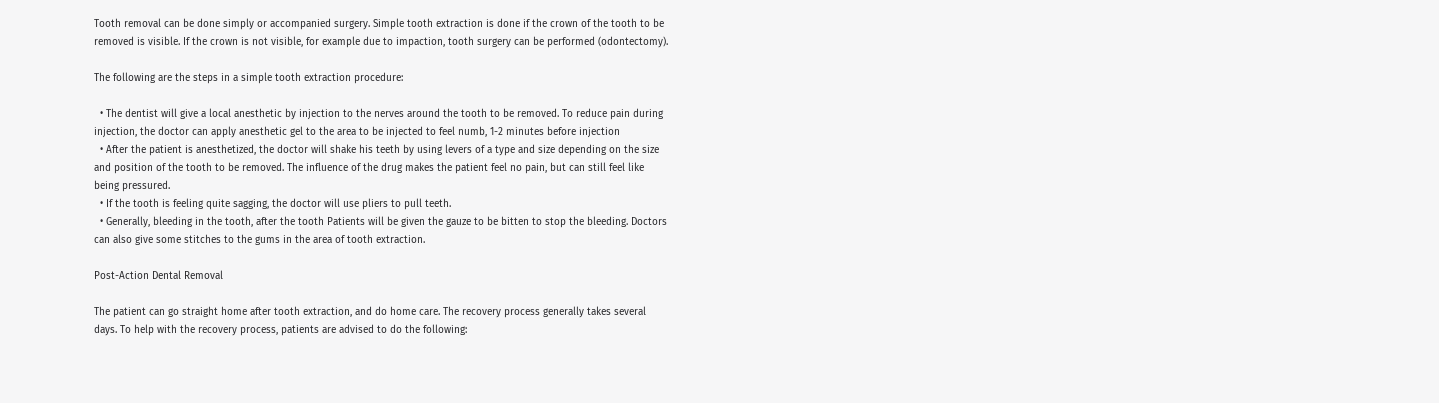Tooth removal can be done simply or accompanied surgery. Simple tooth extraction is done if the crown of the tooth to be removed is visible. If the crown is not visible, for example due to impaction, tooth surgery can be performed (odontectomy).

The following are the steps in a simple tooth extraction procedure:

  • The dentist will give a local anesthetic by injection to the nerves around the tooth to be removed. To reduce pain during injection, the doctor can apply anesthetic gel to the area to be injected to feel numb, 1-2 minutes before injection
  • After the patient is anesthetized, the doctor will shake his teeth by using levers of a type and size depending on the size and position of the tooth to be removed. The influence of the drug makes the patient feel no pain, but can still feel like being pressured.
  • If the tooth is feeling quite sagging, the doctor will use pliers to pull teeth.
  • Generally, bleeding in the tooth, after the tooth Patients will be given the gauze to be bitten to stop the bleeding. Doctors can also give some stitches to the gums in the area of tooth extraction.

Post-Action Dental Removal

The patient can go straight home after tooth extraction, and do home care. The recovery process generally takes several days. To help with the recovery process, patients are advised to do the following: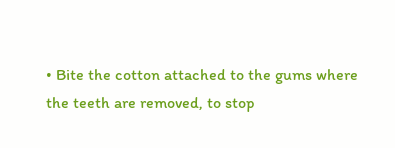• Bite the cotton attached to the gums where the teeth are removed, to stop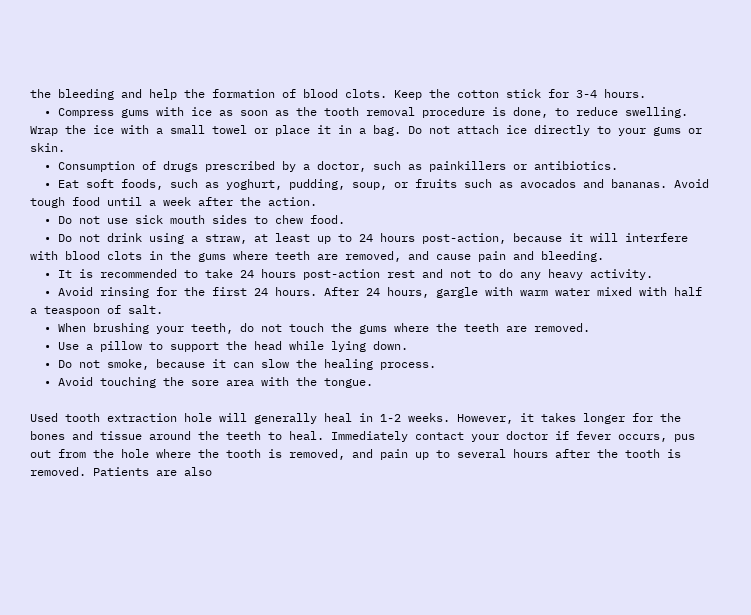the bleeding and help the formation of blood clots. Keep the cotton stick for 3-4 hours.
  • Compress gums with ice as soon as the tooth removal procedure is done, to reduce swelling. Wrap the ice with a small towel or place it in a bag. Do not attach ice directly to your gums or skin.
  • Consumption of drugs prescribed by a doctor, such as painkillers or antibiotics.
  • Eat soft foods, such as yoghurt, pudding, soup, or fruits such as avocados and bananas. Avoid tough food until a week after the action.
  • Do not use sick mouth sides to chew food.
  • Do not drink using a straw, at least up to 24 hours post-action, because it will interfere with blood clots in the gums where teeth are removed, and cause pain and bleeding.
  • It is recommended to take 24 hours post-action rest and not to do any heavy activity.
  • Avoid rinsing for the first 24 hours. After 24 hours, gargle with warm water mixed with half a teaspoon of salt.
  • When brushing your teeth, do not touch the gums where the teeth are removed.
  • Use a pillow to support the head while lying down.
  • Do not smoke, because it can slow the healing process.
  • Avoid touching the sore area with the tongue.

Used tooth extraction hole will generally heal in 1-2 weeks. However, it takes longer for the bones and tissue around the teeth to heal. Immediately contact your doctor if fever occurs, pus out from the hole where the tooth is removed, and pain up to several hours after the tooth is removed. Patients are also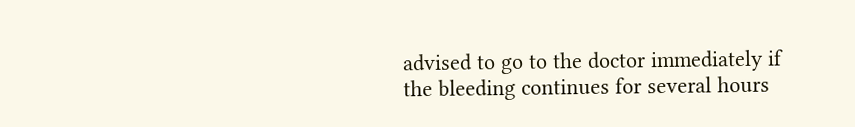advised to go to the doctor immediately if the bleeding continues for several hours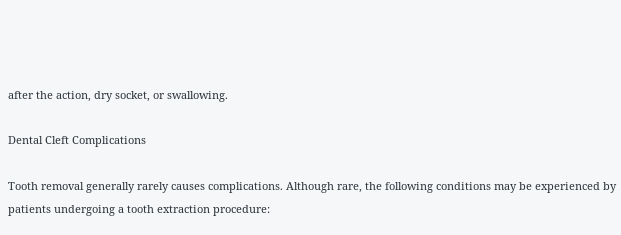after the action, dry socket, or swallowing.

Dental Cleft Complications

Tooth removal generally rarely causes complications. Although rare, the following conditions may be experienced by patients undergoing a tooth extraction procedure: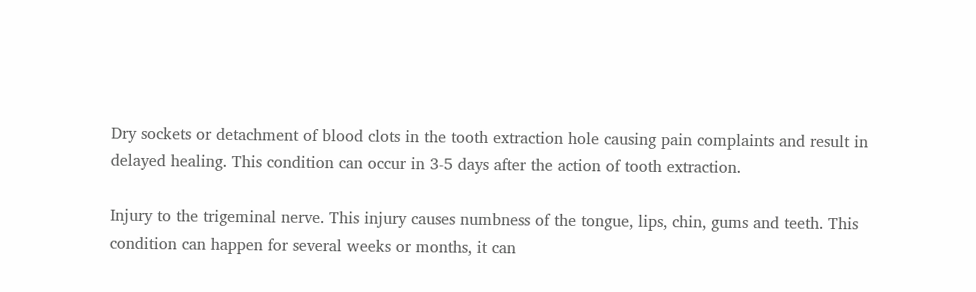Dry sockets or detachment of blood clots in the tooth extraction hole causing pain complaints and result in delayed healing. This condition can occur in 3-5 days after the action of tooth extraction.

Injury to the trigeminal nerve. This injury causes numbness of the tongue, lips, chin, gums and teeth. This condition can happen for several weeks or months, it can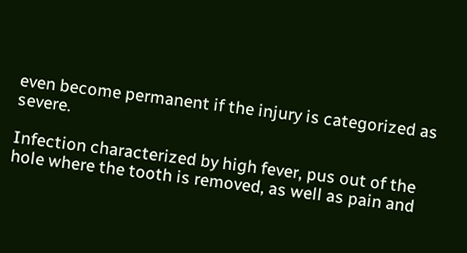even become permanent if the injury is categorized as severe.

Infection characterized by high fever, pus out of the hole where the tooth is removed, as well as pain and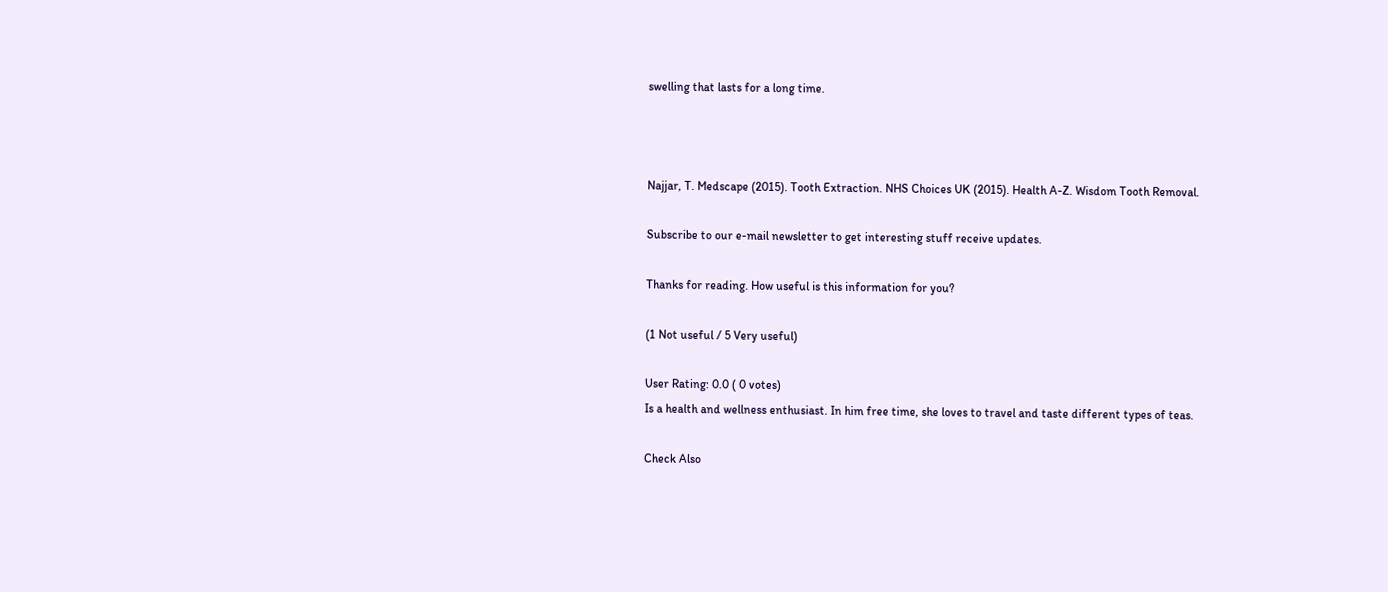swelling that lasts for a long time.



Najjar, T. Medscape (2015). Tooth Extraction. NHS Choices UK (2015). Health A-Z. Wisdom Tooth Removal.

Subscribe to our e-mail newsletter to get interesting stuff receive updates.

Thanks for reading. How useful is this information for you?

(1 Not useful / 5 Very useful)

User Rating: 0.0 ( 0 votes)
Is a health and wellness enthusiast. In him free time, she loves to travel and taste different types of teas.

Check Also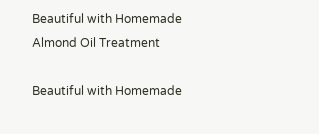Beautiful with Homemade Almond Oil Treatment

Beautiful with Homemade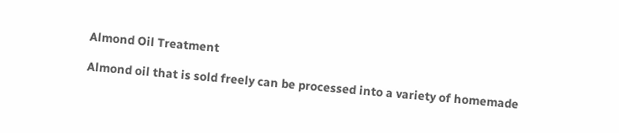Almond Oil Treatment

Almond oil that is sold freely can be processed into a variety of homemade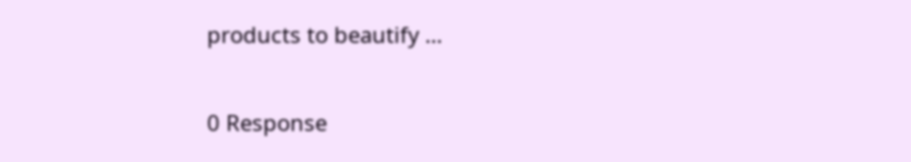products to beautify …

0 Response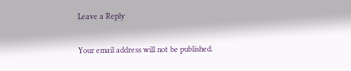Leave a Reply

Your email address will not be published.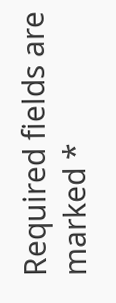Required fields are marked *